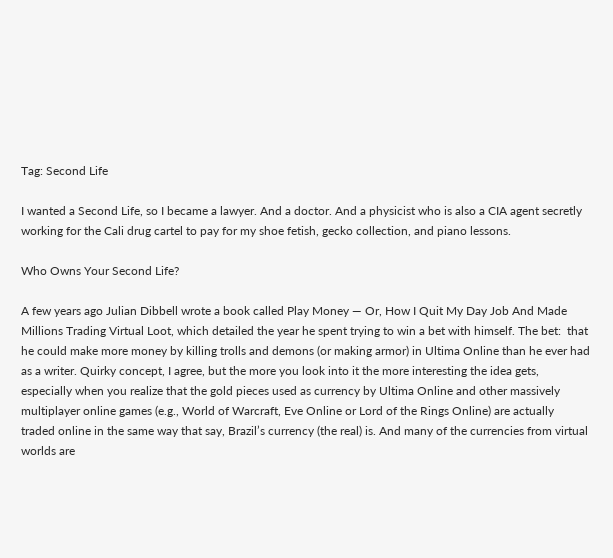Tag: Second Life

I wanted a Second Life, so I became a lawyer. And a doctor. And a physicist who is also a CIA agent secretly working for the Cali drug cartel to pay for my shoe fetish, gecko collection, and piano lessons.

Who Owns Your Second Life?

A few years ago Julian Dibbell wrote a book called Play Money — Or, How I Quit My Day Job And Made Millions Trading Virtual Loot, which detailed the year he spent trying to win a bet with himself. The bet:  that he could make more money by killing trolls and demons (or making armor) in Ultima Online than he ever had as a writer. Quirky concept, I agree, but the more you look into it the more interesting the idea gets, especially when you realize that the gold pieces used as currency by Ultima Online and other massively multiplayer online games (e.g., World of Warcraft, Eve Online or Lord of the Rings Online) are actually traded online in the same way that say, Brazil’s currency (the real) is. And many of the currencies from virtual worlds are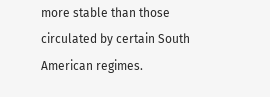more stable than those circulated by certain South American regimes.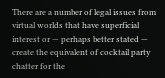There are a number of legal issues from virtual worlds that have superficial interest or — perhaps better stated — create the equivalent of cocktail party chatter for the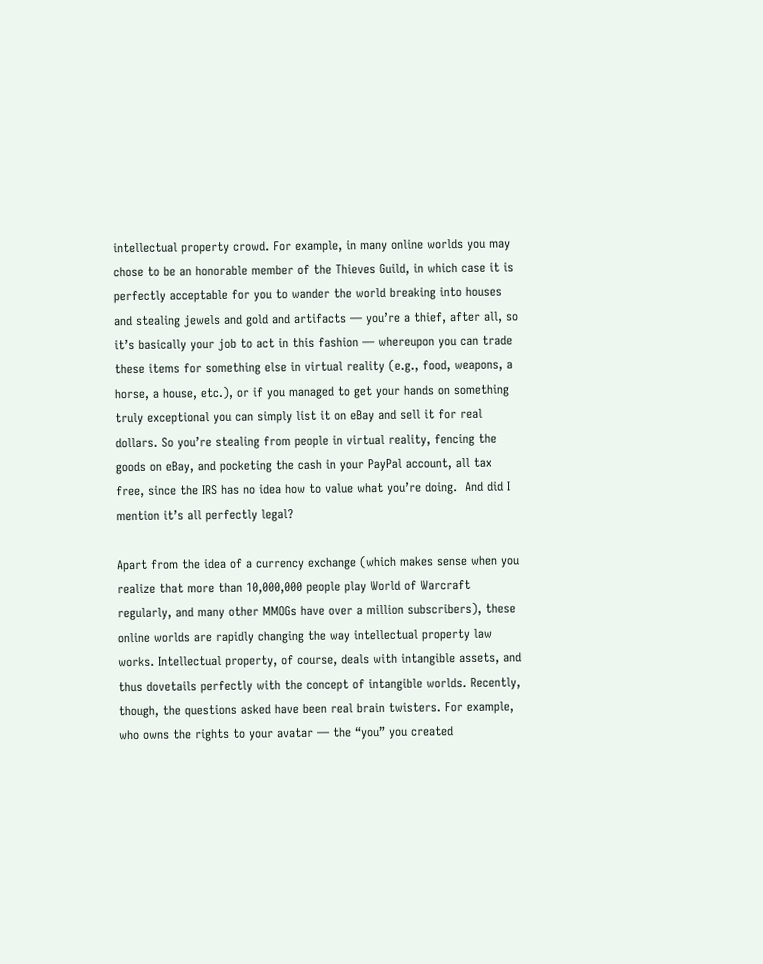intellectual property crowd. For example, in many online worlds you may chose to be an honorable member of the Thieves Guild, in which case it is perfectly acceptable for you to wander the world breaking into houses and stealing jewels and gold and artifacts — you’re a thief, after all, so it’s basically your job to act in this fashion — whereupon you can trade these items for something else in virtual reality (e.g., food, weapons, a horse, a house, etc.), or if you managed to get your hands on something truly exceptional you can simply list it on eBay and sell it for real dollars. So you’re stealing from people in virtual reality, fencing the goods on eBay, and pocketing the cash in your PayPal account, all tax free, since the IRS has no idea how to value what you’re doing.  And did I mention it’s all perfectly legal?

Apart from the idea of a currency exchange (which makes sense when you realize that more than 10,000,000 people play World of Warcraft regularly, and many other MMOGs have over a million subscribers), these online worlds are rapidly changing the way intellectual property law works. Intellectual property, of course, deals with intangible assets, and thus dovetails perfectly with the concept of intangible worlds. Recently, though, the questions asked have been real brain twisters. For example, who owns the rights to your avatar — the “you” you created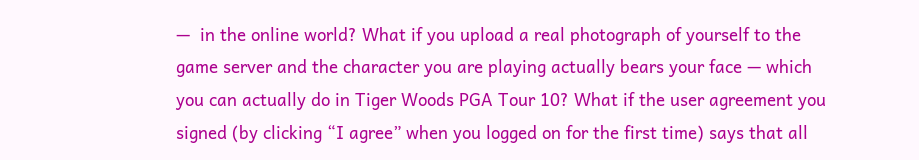—  in the online world? What if you upload a real photograph of yourself to the game server and the character you are playing actually bears your face — which you can actually do in Tiger Woods PGA Tour 10? What if the user agreement you signed (by clicking “I agree” when you logged on for the first time) says that all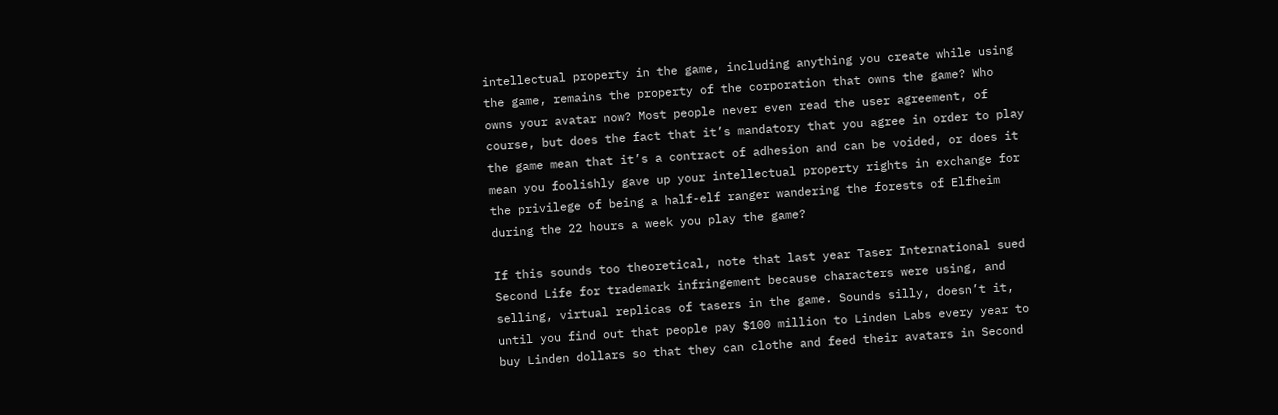intellectual property in the game, including anything you create while using the game, remains the property of the corporation that owns the game? Who owns your avatar now? Most people never even read the user agreement, of course, but does the fact that it’s mandatory that you agree in order to play the game mean that it’s a contract of adhesion and can be voided, or does it mean you foolishly gave up your intellectual property rights in exchange for the privilege of being a half-elf ranger wandering the forests of Elfheim during the 22 hours a week you play the game?

If this sounds too theoretical, note that last year Taser International sued Second Life for trademark infringement because characters were using, and selling, virtual replicas of tasers in the game. Sounds silly, doesn’t it, until you find out that people pay $100 million to Linden Labs every year to buy Linden dollars so that they can clothe and feed their avatars in Second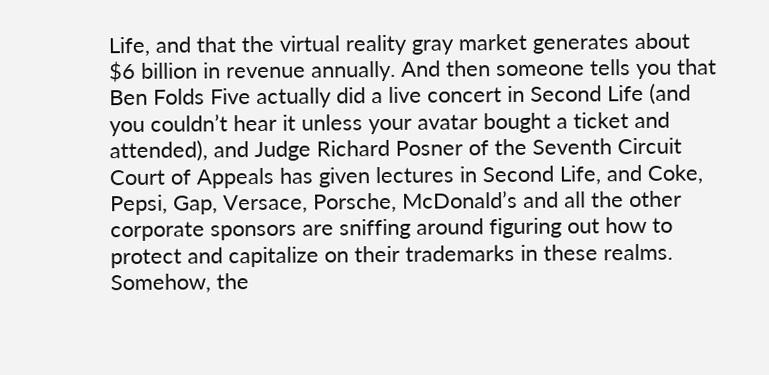Life, and that the virtual reality gray market generates about $6 billion in revenue annually. And then someone tells you that Ben Folds Five actually did a live concert in Second Life (and you couldn’t hear it unless your avatar bought a ticket and attended), and Judge Richard Posner of the Seventh Circuit Court of Appeals has given lectures in Second Life, and Coke, Pepsi, Gap, Versace, Porsche, McDonald’s and all the other corporate sponsors are sniffing around figuring out how to protect and capitalize on their trademarks in these realms. Somehow, the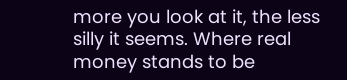more you look at it, the less silly it seems. Where real money stands to be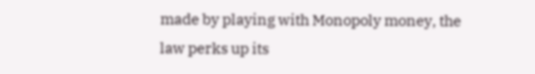made by playing with Monopoly money, the law perks up its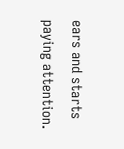ears and starts paying attention.